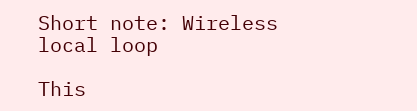Short note: Wireless local loop

This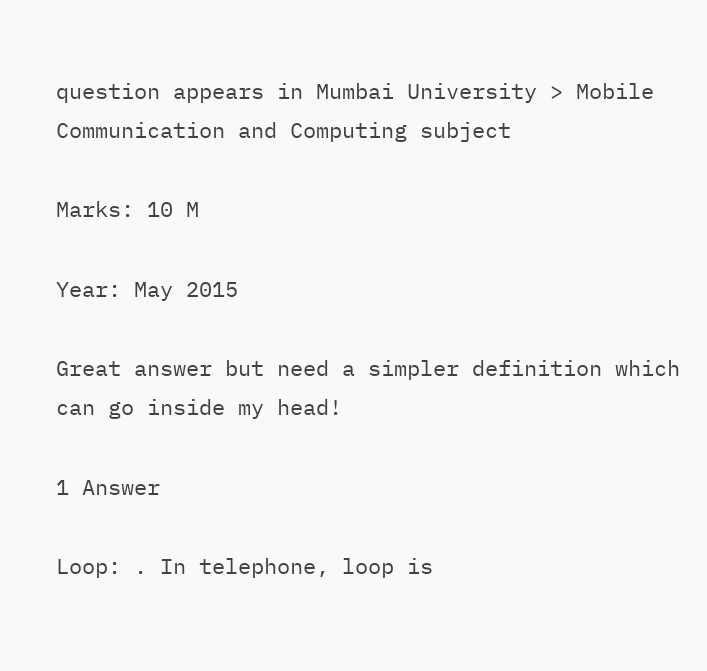question appears in Mumbai University > Mobile Communication and Computing subject

Marks: 10 M

Year: May 2015

Great answer but need a simpler definition which can go inside my head!

1 Answer

Loop: . In telephone, loop is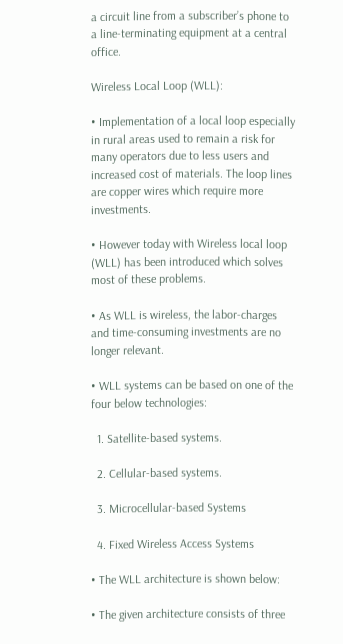a circuit line from a subscriber’s phone to a line-terminating equipment at a central office.

Wireless Local Loop (WLL):

• Implementation of a local loop especially in rural areas used to remain a risk for many operators due to less users and increased cost of materials. The loop lines are copper wires which require more investments.

• However today with Wireless local loop (WLL) has been introduced which solves most of these problems.

• As WLL is wireless, the labor-charges and time-consuming investments are no longer relevant.

• WLL systems can be based on one of the four below technologies:

  1. Satellite-based systems.

  2. Cellular-based systems.

  3. Microcellular-based Systems

  4. Fixed Wireless Access Systems

• The WLL architecture is shown below:

• The given architecture consists of three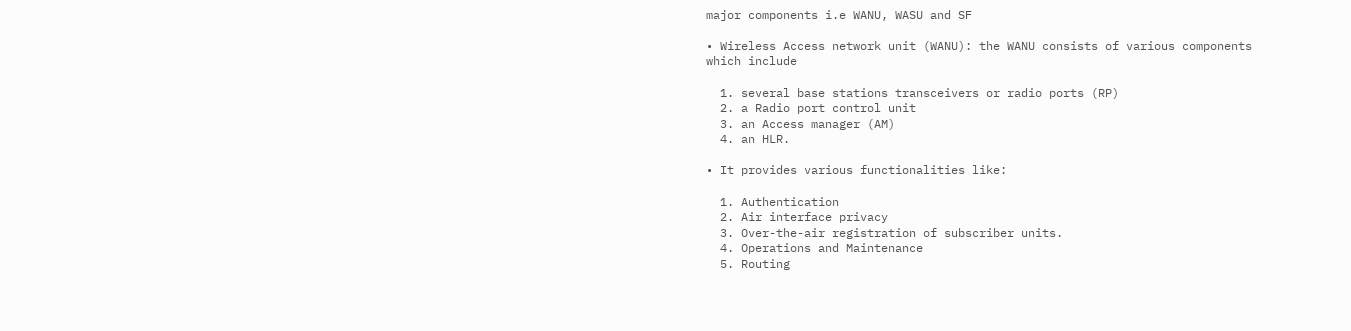major components i.e WANU, WASU and SF

• Wireless Access network unit (WANU): the WANU consists of various components which include

  1. several base stations transceivers or radio ports (RP)
  2. a Radio port control unit
  3. an Access manager (AM)
  4. an HLR.

• It provides various functionalities like:

  1. Authentication
  2. Air interface privacy
  3. Over-the-air registration of subscriber units.
  4. Operations and Maintenance
  5. Routing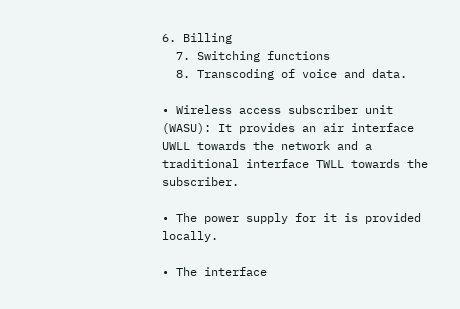6. Billing
  7. Switching functions
  8. Transcoding of voice and data.

• Wireless access subscriber unit (WASU): It provides an air interface UWLL towards the network and a traditional interface TWLL towards the subscriber.

• The power supply for it is provided locally.

• The interface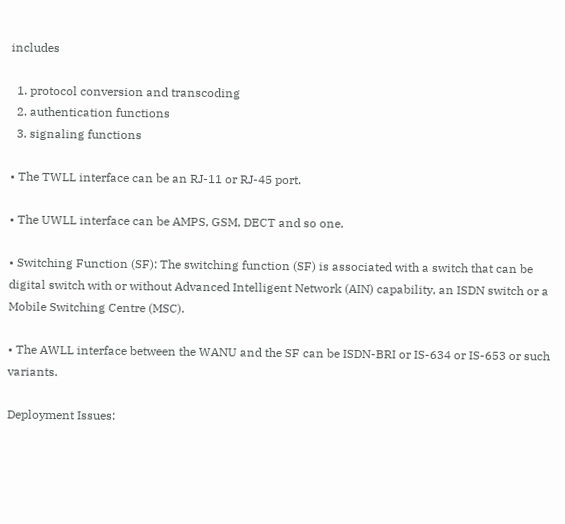includes

  1. protocol conversion and transcoding
  2. authentication functions
  3. signaling functions

• The TWLL interface can be an RJ-11 or RJ-45 port.

• The UWLL interface can be AMPS, GSM, DECT and so one.

• Switching Function (SF): The switching function (SF) is associated with a switch that can be digital switch with or without Advanced Intelligent Network (AIN) capability, an ISDN switch or a Mobile Switching Centre (MSC).

• The AWLL interface between the WANU and the SF can be ISDN-BRI or IS-634 or IS-653 or such variants.

Deployment Issues: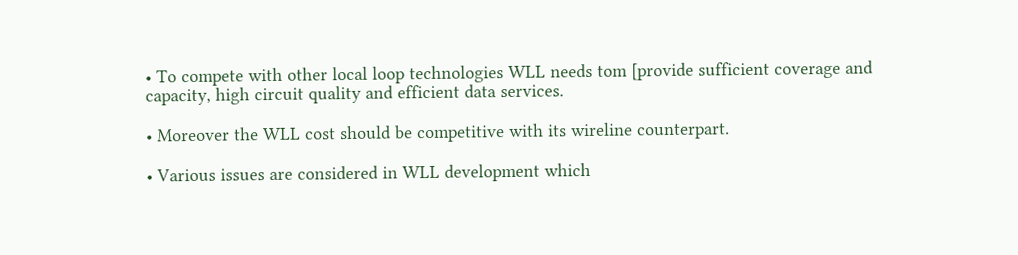• To compete with other local loop technologies WLL needs tom [provide sufficient coverage and capacity, high circuit quality and efficient data services.

• Moreover the WLL cost should be competitive with its wireline counterpart.

• Various issues are considered in WLL development which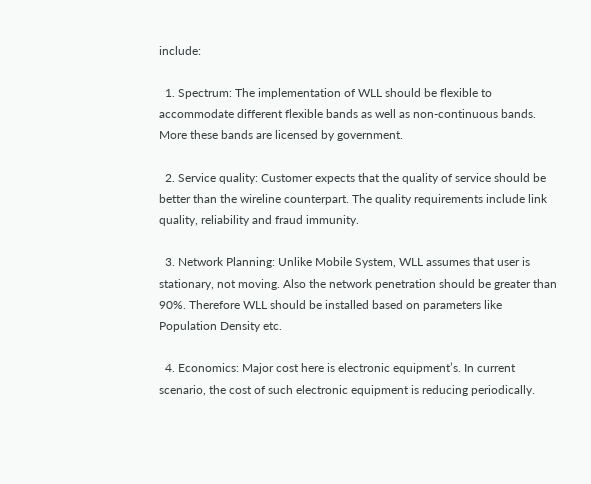include:

  1. Spectrum: The implementation of WLL should be flexible to accommodate different flexible bands as well as non-continuous bands. More these bands are licensed by government.

  2. Service quality: Customer expects that the quality of service should be better than the wireline counterpart. The quality requirements include link quality, reliability and fraud immunity.

  3. Network Planning: Unlike Mobile System, WLL assumes that user is stationary, not moving. Also the network penetration should be greater than 90%. Therefore WLL should be installed based on parameters like Population Density etc.

  4. Economics: Major cost here is electronic equipment’s. In current scenario, the cost of such electronic equipment is reducing periodically.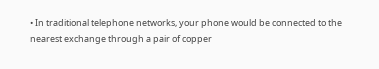• In traditional telephone networks, your phone would be connected to the nearest exchange through a pair of copper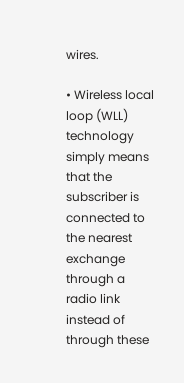wires.

• Wireless local loop (WLL) technology simply means that the subscriber is connected to the nearest exchange through a radio link instead of through these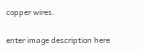copper wires.

enter image description here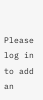Please log in to add an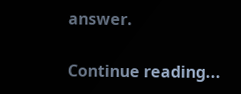answer.

Continue reading...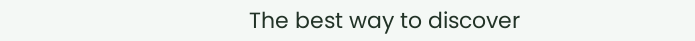The best way to discover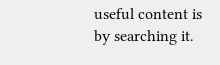useful content is by searching it.